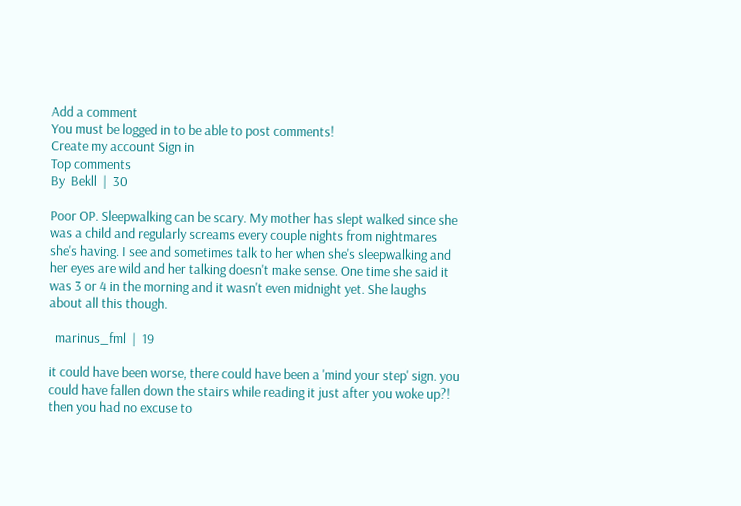Add a comment
You must be logged in to be able to post comments!
Create my account Sign in
Top comments
By  Bekll  |  30

Poor OP. Sleepwalking can be scary. My mother has slept walked since she was a child and regularly screams every couple nights from nightmares she's having. I see and sometimes talk to her when she's sleepwalking and her eyes are wild and her talking doesn't make sense. One time she said it was 3 or 4 in the morning and it wasn't even midnight yet. She laughs about all this though.

  marinus_fml  |  19

it could have been worse, there could have been a 'mind your step' sign. you could have fallen down the stairs while reading it just after you woke up?! then you had no excuse to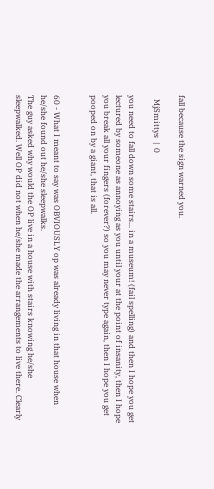fall because the sign warned you.

  MjSmittys  |  0

you need to fall down some stairs... in a museum! (fail spelling) and then I hope you get lectured by someone as annoying as you until your at the point of insanity, then I hope you break all your fingers (forever?) so you may never type again, then I hope you get pooped on by a giant, that is all.


60 - What I meant to say was OBVIOUSLY op was already living in that house when he/she found out he/she sleepwalks.
The guy asked why would the OP live in a house with stairs knowing he/she sleepwalked. Well OP did not when he/she made the arrangements to live there. Clearly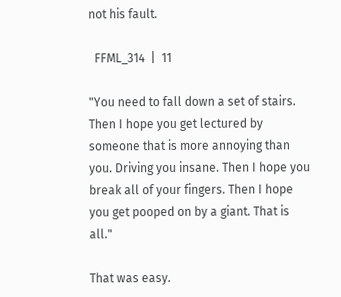not his fault.

  FFML_314  |  11

"You need to fall down a set of stairs. Then I hope you get lectured by someone that is more annoying than you. Driving you insane. Then I hope you break all of your fingers. Then I hope you get pooped on by a giant. That is all."

That was easy.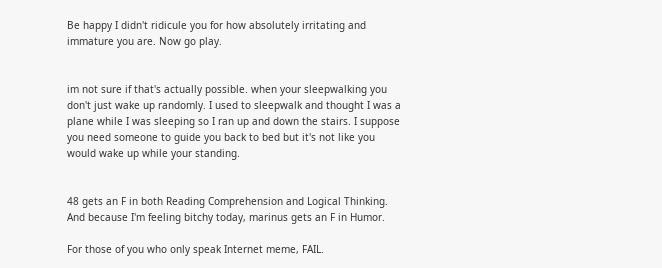Be happy I didn't ridicule you for how absolutely irritating and immature you are. Now go play.


im not sure if that's actually possible. when your sleepwalking you don't just wake up randomly. I used to sleepwalk and thought I was a plane while I was sleeping so I ran up and down the stairs. I suppose you need someone to guide you back to bed but it's not like you would wake up while your standing.


48 gets an F in both Reading Comprehension and Logical Thinking. And because I'm feeling bitchy today, marinus gets an F in Humor.

For those of you who only speak Internet meme, FAIL.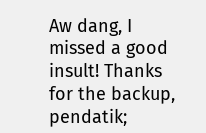Aw dang, I missed a good insult! Thanks for the backup, pendatik;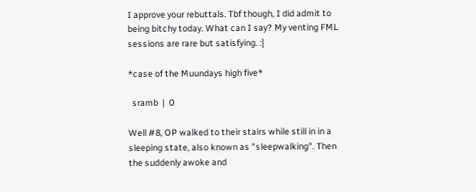I approve your rebuttals. Tbf though, I did admit to being bitchy today. What can I say? My venting FML sessions are rare but satisfying. :}

*case of the Muundays high five*

  sramb  |  0

Well #8, OP walked to their stairs while still in in a sleeping state, also known as "sleepwalking". Then the suddenly awoke and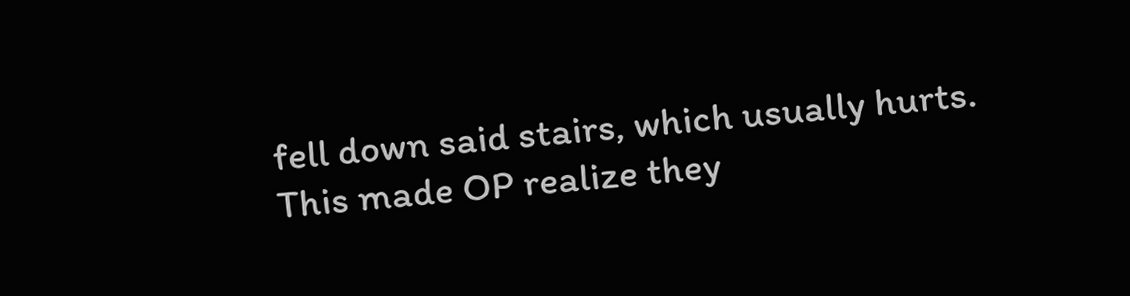fell down said stairs, which usually hurts. This made OP realize they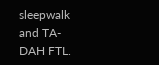sleepwalk and TA-DAH FTL.